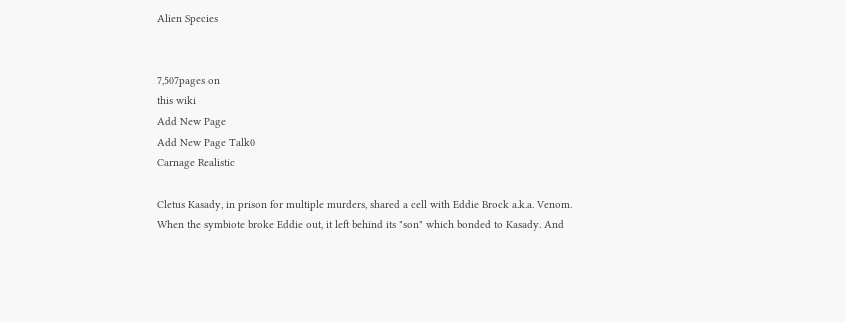Alien Species


7,507pages on
this wiki
Add New Page
Add New Page Talk0
Carnage Realistic

Cletus Kasady, in prison for multiple murders, shared a cell with Eddie Brock a.k.a. Venom. When the symbiote broke Eddie out, it left behind its "son" which bonded to Kasady. And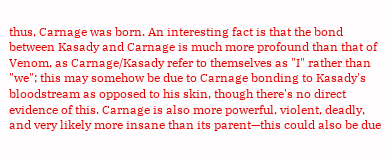thus, Carnage was born. An interesting fact is that the bond between Kasady and Carnage is much more profound than that of Venom, as Carnage/Kasady refer to themselves as "I" rather than "we"; this may somehow be due to Carnage bonding to Kasady's bloodstream as opposed to his skin, though there's no direct evidence of this. Carnage is also more powerful, violent, deadly, and very likely more insane than its parent—this could also be due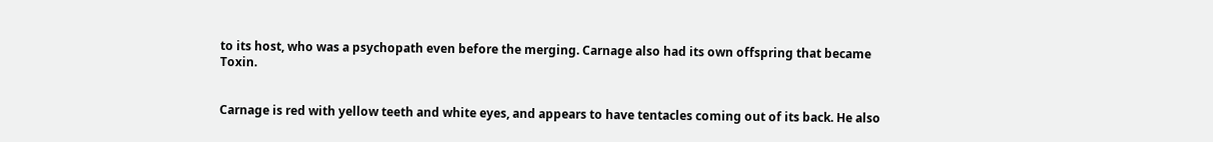to its host, who was a psychopath even before the merging. Carnage also had its own offspring that became Toxin.


Carnage is red with yellow teeth and white eyes, and appears to have tentacles coming out of its back. He also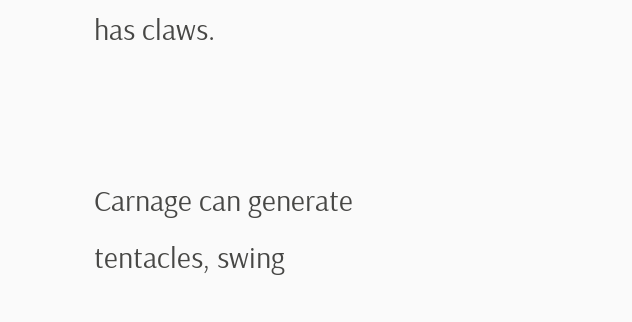has claws.


Carnage can generate tentacles, swing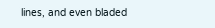lines, and even bladed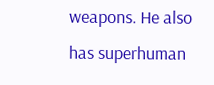weapons. He also has superhuman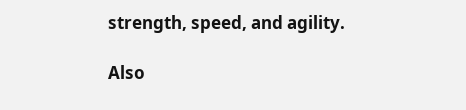strength, speed, and agility.

Also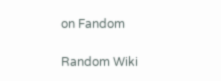on Fandom

Random Wiki